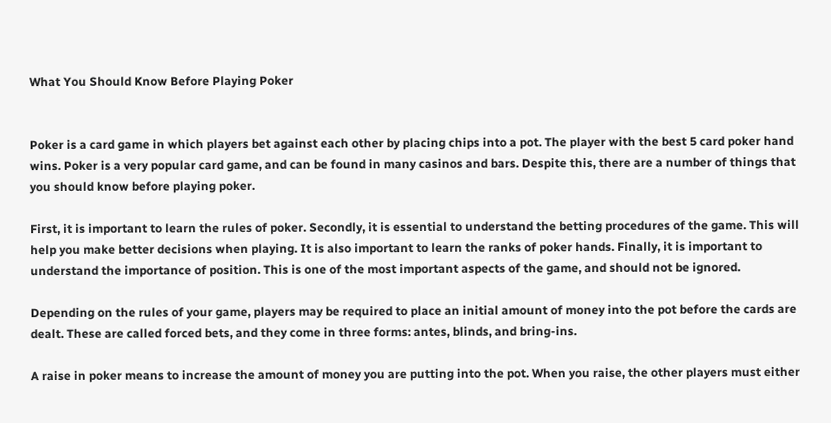What You Should Know Before Playing Poker


Poker is a card game in which players bet against each other by placing chips into a pot. The player with the best 5 card poker hand wins. Poker is a very popular card game, and can be found in many casinos and bars. Despite this, there are a number of things that you should know before playing poker.

First, it is important to learn the rules of poker. Secondly, it is essential to understand the betting procedures of the game. This will help you make better decisions when playing. It is also important to learn the ranks of poker hands. Finally, it is important to understand the importance of position. This is one of the most important aspects of the game, and should not be ignored.

Depending on the rules of your game, players may be required to place an initial amount of money into the pot before the cards are dealt. These are called forced bets, and they come in three forms: antes, blinds, and bring-ins.

A raise in poker means to increase the amount of money you are putting into the pot. When you raise, the other players must either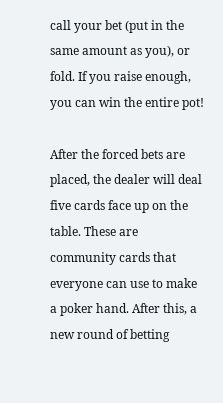call your bet (put in the same amount as you), or fold. If you raise enough, you can win the entire pot!

After the forced bets are placed, the dealer will deal five cards face up on the table. These are community cards that everyone can use to make a poker hand. After this, a new round of betting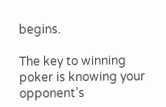begins.

The key to winning poker is knowing your opponent’s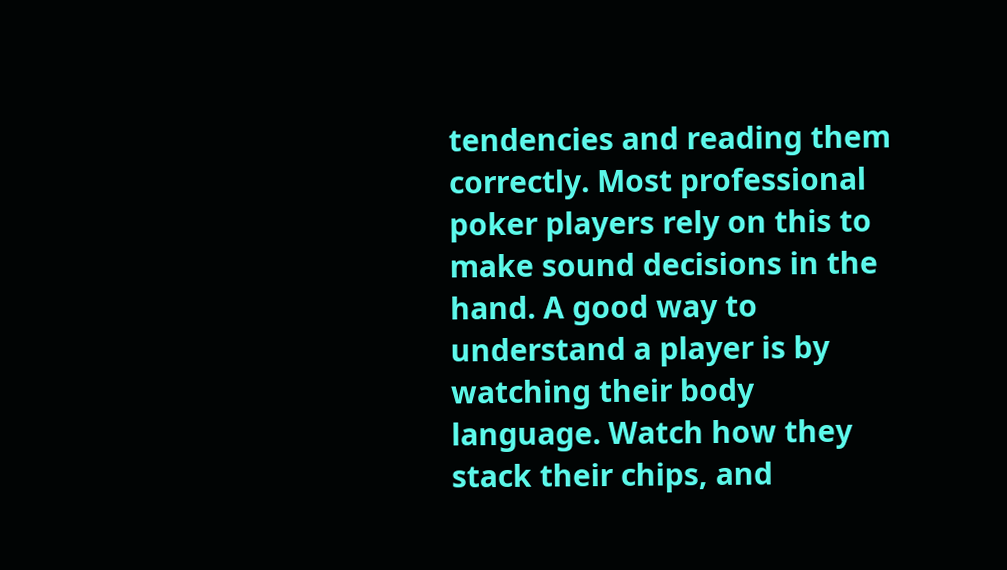tendencies and reading them correctly. Most professional poker players rely on this to make sound decisions in the hand. A good way to understand a player is by watching their body language. Watch how they stack their chips, and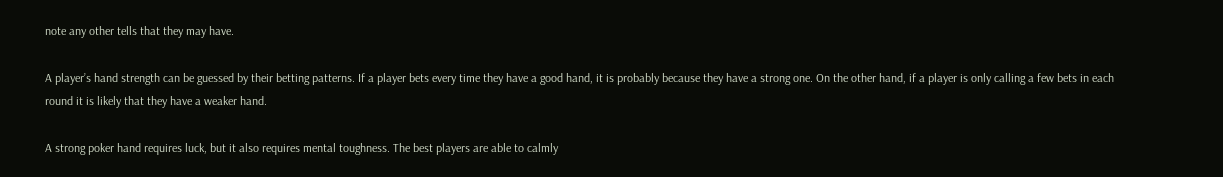note any other tells that they may have.

A player’s hand strength can be guessed by their betting patterns. If a player bets every time they have a good hand, it is probably because they have a strong one. On the other hand, if a player is only calling a few bets in each round it is likely that they have a weaker hand.

A strong poker hand requires luck, but it also requires mental toughness. The best players are able to calmly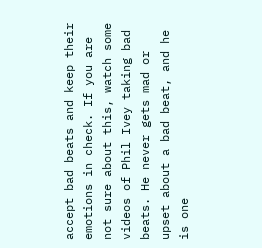accept bad beats and keep their emotions in check. If you are not sure about this, watch some videos of Phil Ivey taking bad beats. He never gets mad or upset about a bad beat, and he is one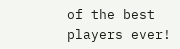of the best players ever!